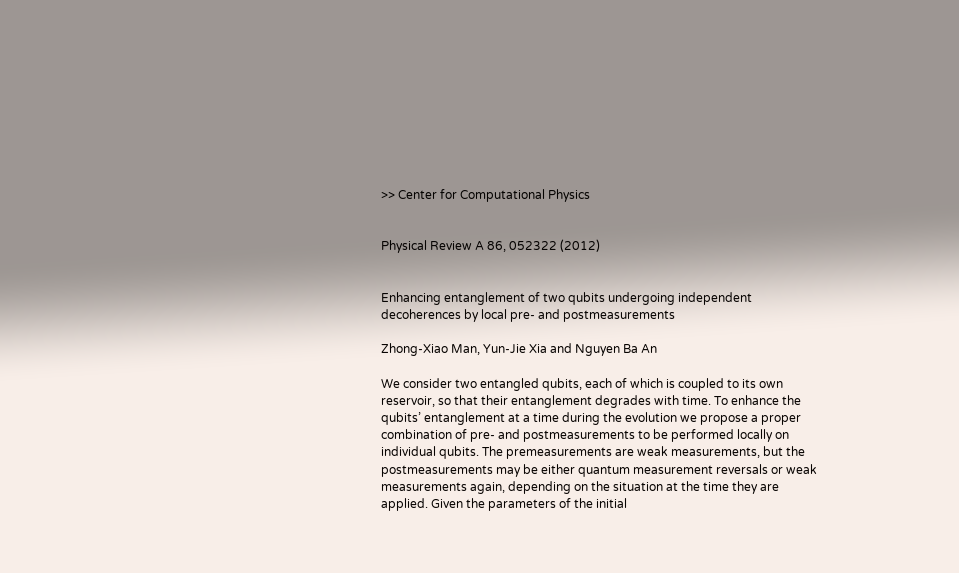>> Center for Computational Physics


Physical Review A 86, 052322 (2012)


Enhancing entanglement of two qubits undergoing independent decoherences by local pre- and postmeasurements

Zhong-Xiao Man, Yun-Jie Xia and Nguyen Ba An

We consider two entangled qubits, each of which is coupled to its own reservoir, so that their entanglement degrades with time. To enhance the qubits’ entanglement at a time during the evolution we propose a proper combination of pre- and postmeasurements to be performed locally on individual qubits. The premeasurements are weak measurements, but the postmeasurements may be either quantum measurement reversals or weak measurements again, depending on the situation at the time they are applied. Given the parameters of the initial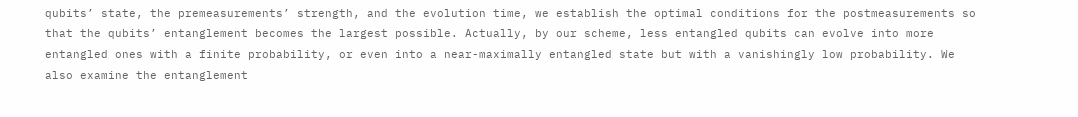qubits’ state, the premeasurements’ strength, and the evolution time, we establish the optimal conditions for the postmeasurements so that the qubits’ entanglement becomes the largest possible. Actually, by our scheme, less entangled qubits can evolve into more entangled ones with a finite probability, or even into a near-maximally entangled state but with a vanishingly low probability. We also examine the entanglement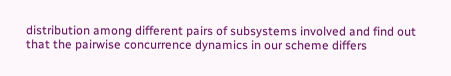distribution among different pairs of subsystems involved and find out that the pairwise concurrence dynamics in our scheme differs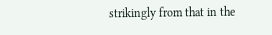strikingly from that in the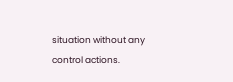situation without any control actions.